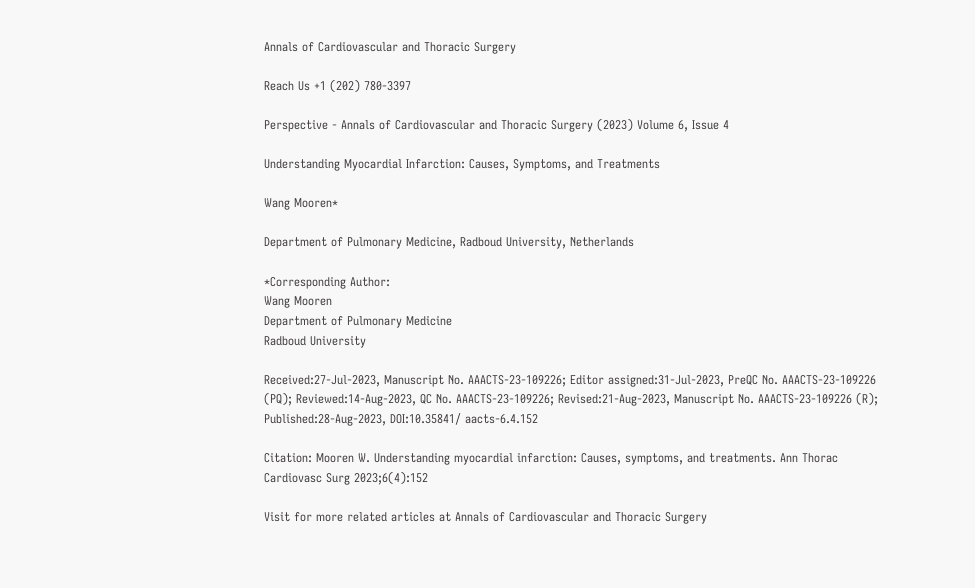Annals of Cardiovascular and Thoracic Surgery

Reach Us +1 (202) 780-3397

Perspective - Annals of Cardiovascular and Thoracic Surgery (2023) Volume 6, Issue 4

Understanding Myocardial Infarction: Causes, Symptoms, and Treatments

Wang Mooren*

Department of Pulmonary Medicine, Radboud University, Netherlands

*Corresponding Author:
Wang Mooren
Department of Pulmonary Medicine
Radboud University

Received:27-Jul-2023, Manuscript No. AAACTS-23-109226; Editor assigned:31-Jul-2023, PreQC No. AAACTS-23-109226 (PQ); Reviewed:14-Aug-2023, QC No. AAACTS-23-109226; Revised:21-Aug-2023, Manuscript No. AAACTS-23-109226 (R); Published:28-Aug-2023, DOI:10.35841/ aacts-6.4.152

Citation: Mooren W. Understanding myocardial infarction: Causes, symptoms, and treatments. Ann Thorac Cardiovasc Surg 2023;6(4):152

Visit for more related articles at Annals of Cardiovascular and Thoracic Surgery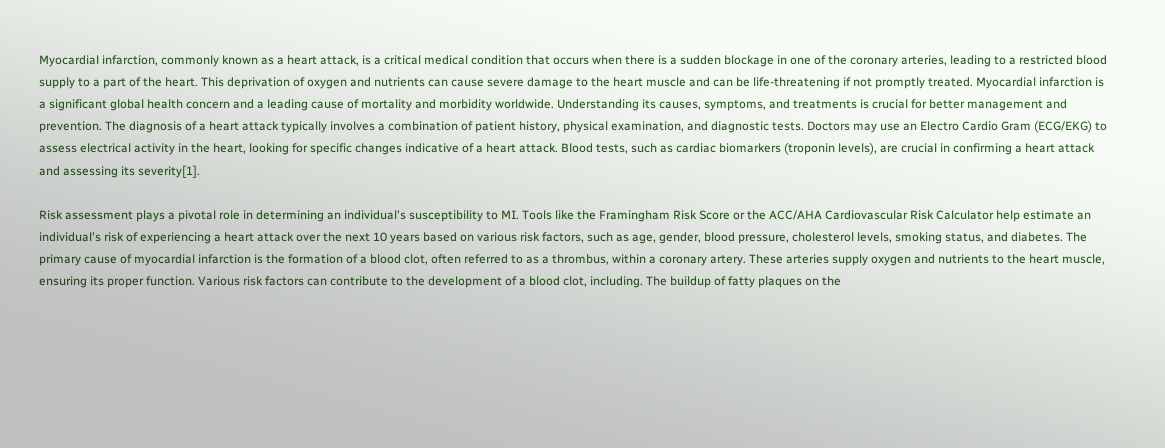Myocardial infarction, commonly known as a heart attack, is a critical medical condition that occurs when there is a sudden blockage in one of the coronary arteries, leading to a restricted blood supply to a part of the heart. This deprivation of oxygen and nutrients can cause severe damage to the heart muscle and can be life-threatening if not promptly treated. Myocardial infarction is a significant global health concern and a leading cause of mortality and morbidity worldwide. Understanding its causes, symptoms, and treatments is crucial for better management and prevention. The diagnosis of a heart attack typically involves a combination of patient history, physical examination, and diagnostic tests. Doctors may use an Electro Cardio Gram (ECG/EKG) to assess electrical activity in the heart, looking for specific changes indicative of a heart attack. Blood tests, such as cardiac biomarkers (troponin levels), are crucial in confirming a heart attack and assessing its severity[1].

Risk assessment plays a pivotal role in determining an individual's susceptibility to MI. Tools like the Framingham Risk Score or the ACC/AHA Cardiovascular Risk Calculator help estimate an individual's risk of experiencing a heart attack over the next 10 years based on various risk factors, such as age, gender, blood pressure, cholesterol levels, smoking status, and diabetes. The primary cause of myocardial infarction is the formation of a blood clot, often referred to as a thrombus, within a coronary artery. These arteries supply oxygen and nutrients to the heart muscle, ensuring its proper function. Various risk factors can contribute to the development of a blood clot, including. The buildup of fatty plaques on the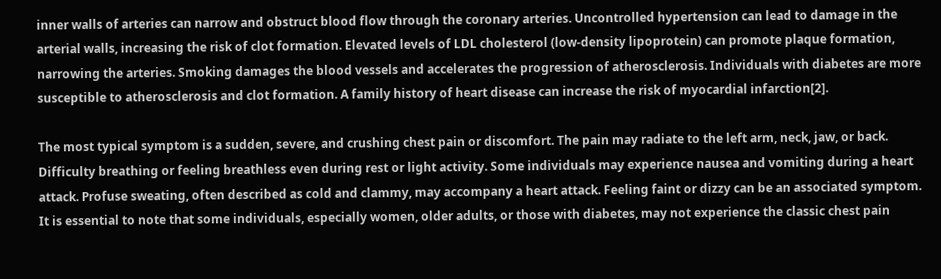inner walls of arteries can narrow and obstruct blood flow through the coronary arteries. Uncontrolled hypertension can lead to damage in the arterial walls, increasing the risk of clot formation. Elevated levels of LDL cholesterol (low-density lipoprotein) can promote plaque formation, narrowing the arteries. Smoking damages the blood vessels and accelerates the progression of atherosclerosis. Individuals with diabetes are more susceptible to atherosclerosis and clot formation. A family history of heart disease can increase the risk of myocardial infarction[2].

The most typical symptom is a sudden, severe, and crushing chest pain or discomfort. The pain may radiate to the left arm, neck, jaw, or back. Difficulty breathing or feeling breathless even during rest or light activity. Some individuals may experience nausea and vomiting during a heart attack. Profuse sweating, often described as cold and clammy, may accompany a heart attack. Feeling faint or dizzy can be an associated symptom. It is essential to note that some individuals, especially women, older adults, or those with diabetes, may not experience the classic chest pain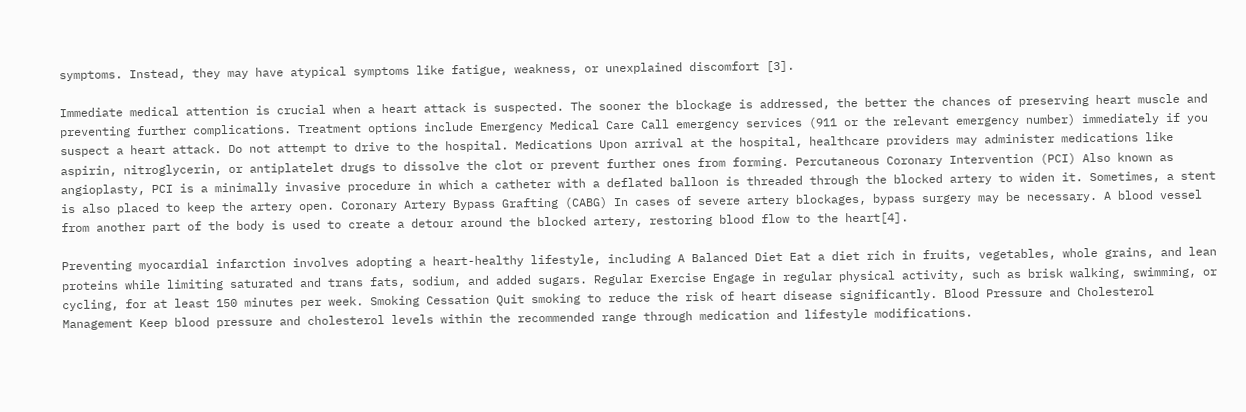symptoms. Instead, they may have atypical symptoms like fatigue, weakness, or unexplained discomfort [3].

Immediate medical attention is crucial when a heart attack is suspected. The sooner the blockage is addressed, the better the chances of preserving heart muscle and preventing further complications. Treatment options include Emergency Medical Care Call emergency services (911 or the relevant emergency number) immediately if you suspect a heart attack. Do not attempt to drive to the hospital. Medications Upon arrival at the hospital, healthcare providers may administer medications like aspirin, nitroglycerin, or antiplatelet drugs to dissolve the clot or prevent further ones from forming. Percutaneous Coronary Intervention (PCI) Also known as angioplasty, PCI is a minimally invasive procedure in which a catheter with a deflated balloon is threaded through the blocked artery to widen it. Sometimes, a stent is also placed to keep the artery open. Coronary Artery Bypass Grafting (CABG) In cases of severe artery blockages, bypass surgery may be necessary. A blood vessel from another part of the body is used to create a detour around the blocked artery, restoring blood flow to the heart[4].

Preventing myocardial infarction involves adopting a heart-healthy lifestyle, including A Balanced Diet Eat a diet rich in fruits, vegetables, whole grains, and lean proteins while limiting saturated and trans fats, sodium, and added sugars. Regular Exercise Engage in regular physical activity, such as brisk walking, swimming, or cycling, for at least 150 minutes per week. Smoking Cessation Quit smoking to reduce the risk of heart disease significantly. Blood Pressure and Cholesterol Management Keep blood pressure and cholesterol levels within the recommended range through medication and lifestyle modifications.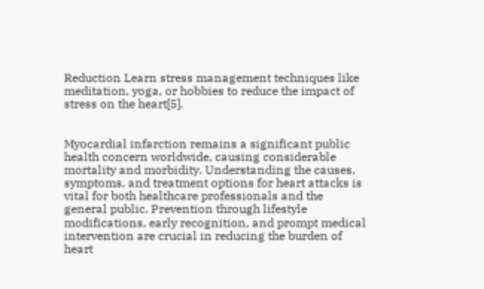Reduction Learn stress management techniques like meditation, yoga, or hobbies to reduce the impact of stress on the heart[5].


Myocardial infarction remains a significant public health concern worldwide, causing considerable mortality and morbidity. Understanding the causes, symptoms, and treatment options for heart attacks is vital for both healthcare professionals and the general public. Prevention through lifestyle modifications, early recognition, and prompt medical intervention are crucial in reducing the burden of heart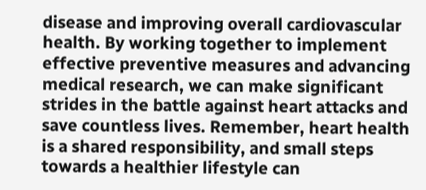disease and improving overall cardiovascular health. By working together to implement effective preventive measures and advancing medical research, we can make significant strides in the battle against heart attacks and save countless lives. Remember, heart health is a shared responsibility, and small steps towards a healthier lifestyle can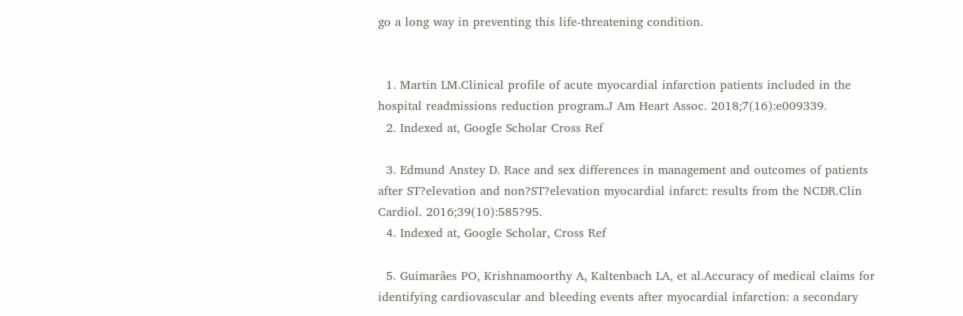go a long way in preventing this life-threatening condition.


  1. Martin LM.Clinical profile of acute myocardial infarction patients included in the hospital readmissions reduction program.J Am Heart Assoc. 2018;7(16):e009339.
  2. Indexed at, Google Scholar Cross Ref

  3. Edmund Anstey D. Race and sex differences in management and outcomes of patients after ST?elevation and non?ST?elevation myocardial infarct: results from the NCDR.Clin Cardiol. 2016;39(10):585?95.
  4. Indexed at, Google Scholar, Cross Ref

  5. Guimarães PO, Krishnamoorthy A, Kaltenbach LA, et al.Accuracy of medical claims for identifying cardiovascular and bleeding events after myocardial infarction: a secondary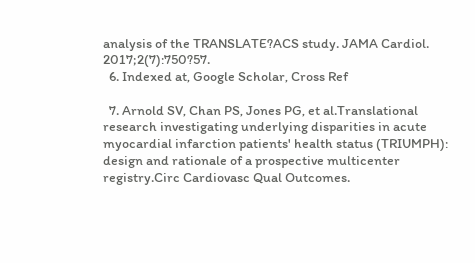analysis of the TRANSLATE?ACS study. JAMA Cardiol. 2017;2(7):750?57.
  6. Indexed at, Google Scholar, Cross Ref

  7. Arnold SV, Chan PS, Jones PG, et al.Translational research investigating underlying disparities in acute myocardial infarction patients' health status (TRIUMPH): design and rationale of a prospective multicenter registry.Circ Cardiovasc Qual Outcomes.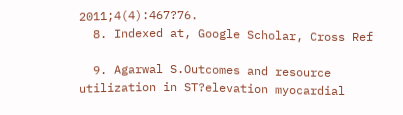2011;4(4):467?76.
  8. Indexed at, Google Scholar, Cross Ref

  9. Agarwal S.Outcomes and resource utilization in ST?elevation myocardial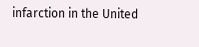infarction in the United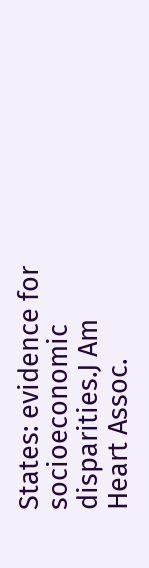States: evidence for socioeconomic disparities.J Am Heart Assoc.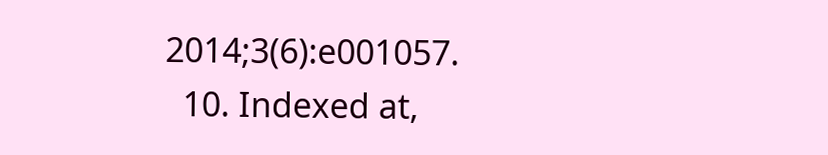2014;3(6):e001057.
  10. Indexed at,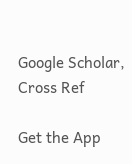Google Scholar, Cross Ref

Get the App